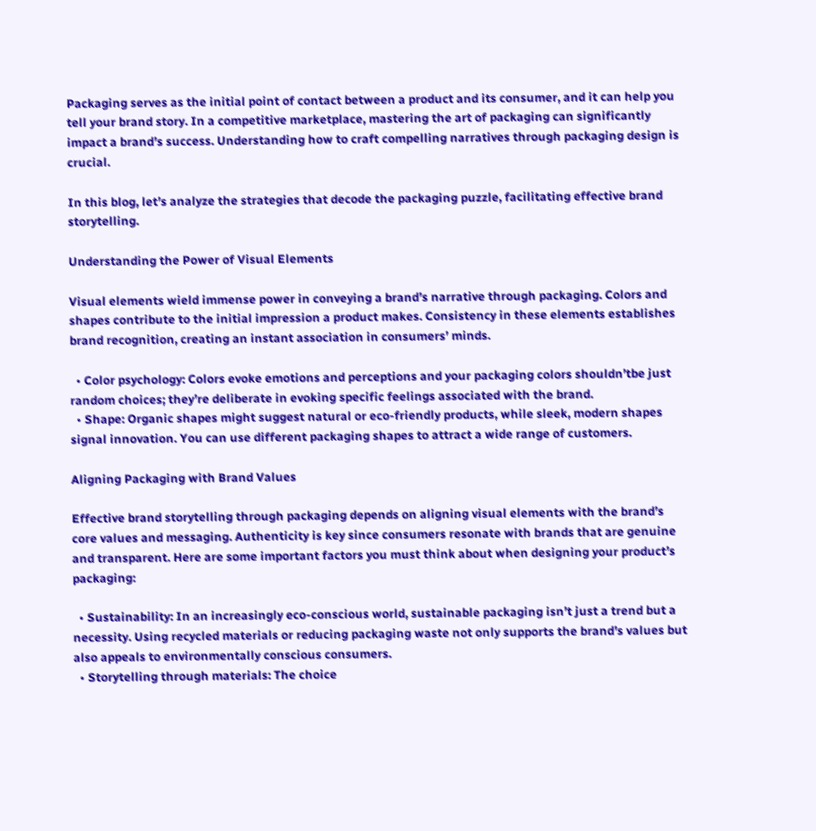Packaging serves as the initial point of contact between a product and its consumer, and it can help you tell your brand story. In a competitive marketplace, mastering the art of packaging can significantly impact a brand’s success. Understanding how to craft compelling narratives through packaging design is crucial.

In this blog, let’s analyze the strategies that decode the packaging puzzle, facilitating effective brand storytelling.

Understanding the Power of Visual Elements

Visual elements wield immense power in conveying a brand’s narrative through packaging. Colors and shapes contribute to the initial impression a product makes. Consistency in these elements establishes brand recognition, creating an instant association in consumers’ minds.

  • Color psychology: Colors evoke emotions and perceptions and your packaging colors shouldn’tbe just random choices; they’re deliberate in evoking specific feelings associated with the brand.
  • Shape: Organic shapes might suggest natural or eco-friendly products, while sleek, modern shapes signal innovation. You can use different packaging shapes to attract a wide range of customers.

Aligning Packaging with Brand Values

Effective brand storytelling through packaging depends on aligning visual elements with the brand’s core values and messaging. Authenticity is key since consumers resonate with brands that are genuine and transparent. Here are some important factors you must think about when designing your product’s packaging:

  • Sustainability: In an increasingly eco-conscious world, sustainable packaging isn’t just a trend but a necessity. Using recycled materials or reducing packaging waste not only supports the brand’s values but also appeals to environmentally conscious consumers.
  • Storytelling through materials: The choice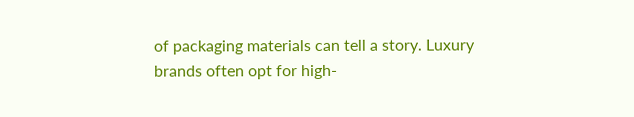of packaging materials can tell a story. Luxury brands often opt for high-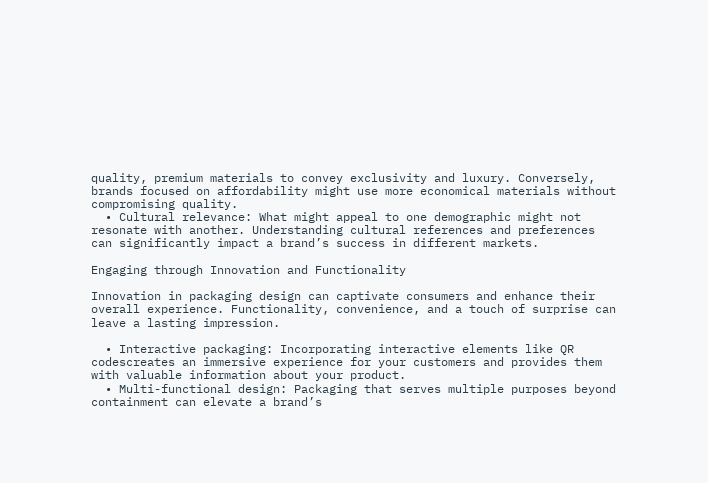quality, premium materials to convey exclusivity and luxury. Conversely, brands focused on affordability might use more economical materials without compromising quality.
  • Cultural relevance: What might appeal to one demographic might not resonate with another. Understanding cultural references and preferences can significantly impact a brand’s success in different markets.

Engaging through Innovation and Functionality

Innovation in packaging design can captivate consumers and enhance their overall experience. Functionality, convenience, and a touch of surprise can leave a lasting impression.

  • Interactive packaging: Incorporating interactive elements like QR codescreates an immersive experience for your customers and provides them with valuable information about your product.
  • Multi-functional design: Packaging that serves multiple purposes beyond containment can elevate a brand’s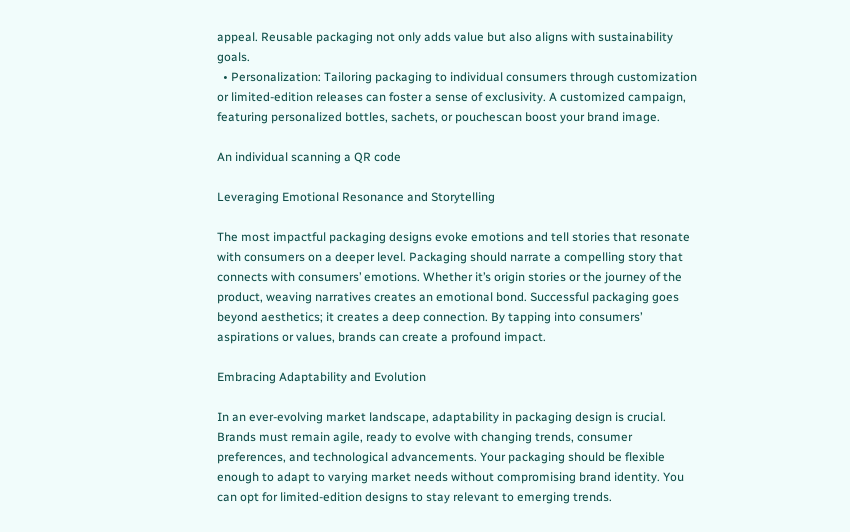appeal. Reusable packaging not only adds value but also aligns with sustainability goals.
  • Personalization: Tailoring packaging to individual consumers through customization or limited-edition releases can foster a sense of exclusivity. A customized campaign, featuring personalized bottles, sachets, or pouchescan boost your brand image.

An individual scanning a QR code

Leveraging Emotional Resonance and Storytelling

The most impactful packaging designs evoke emotions and tell stories that resonate with consumers on a deeper level. Packaging should narrate a compelling story that connects with consumers’ emotions. Whether it’s origin stories or the journey of the product, weaving narratives creates an emotional bond. Successful packaging goes beyond aesthetics; it creates a deep connection. By tapping into consumers’ aspirations or values, brands can create a profound impact.

Embracing Adaptability and Evolution

In an ever-evolving market landscape, adaptability in packaging design is crucial. Brands must remain agile, ready to evolve with changing trends, consumer preferences, and technological advancements. Your packaging should be flexible enough to adapt to varying market needs without compromising brand identity. You can opt for limited-edition designs to stay relevant to emerging trends.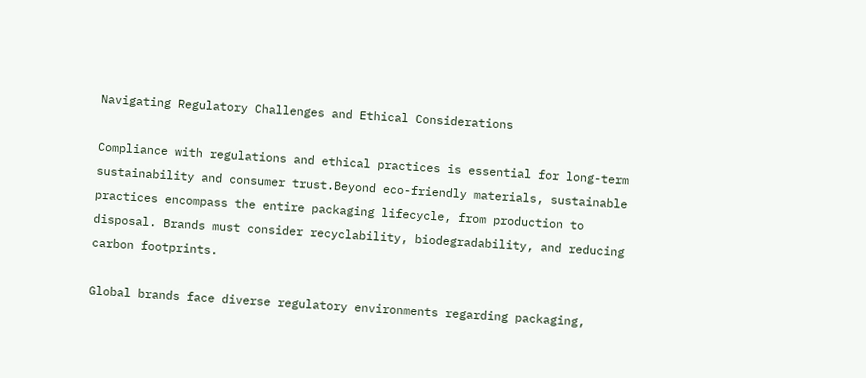Navigating Regulatory Challenges and Ethical Considerations

Compliance with regulations and ethical practices is essential for long-term sustainability and consumer trust.Beyond eco-friendly materials, sustainable practices encompass the entire packaging lifecycle, from production to disposal. Brands must consider recyclability, biodegradability, and reducing carbon footprints.

Global brands face diverse regulatory environments regarding packaging,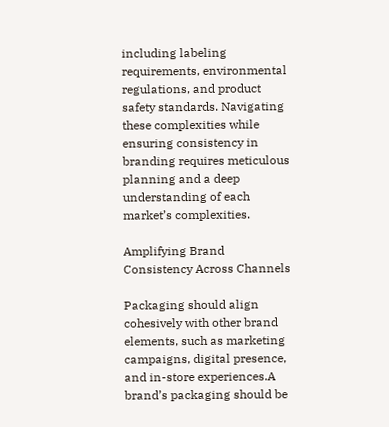including labeling requirements, environmental regulations, and product safety standards. Navigating these complexities while ensuring consistency in branding requires meticulous planning and a deep understanding of each market’s complexities.

Amplifying Brand Consistency Across Channels

Packaging should align cohesively with other brand elements, such as marketing campaigns, digital presence, and in-store experiences.A brand’s packaging should be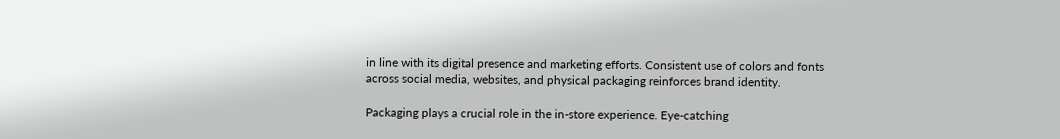in line with its digital presence and marketing efforts. Consistent use of colors and fonts across social media, websites, and physical packaging reinforces brand identity.

Packaging plays a crucial role in the in-store experience. Eye-catching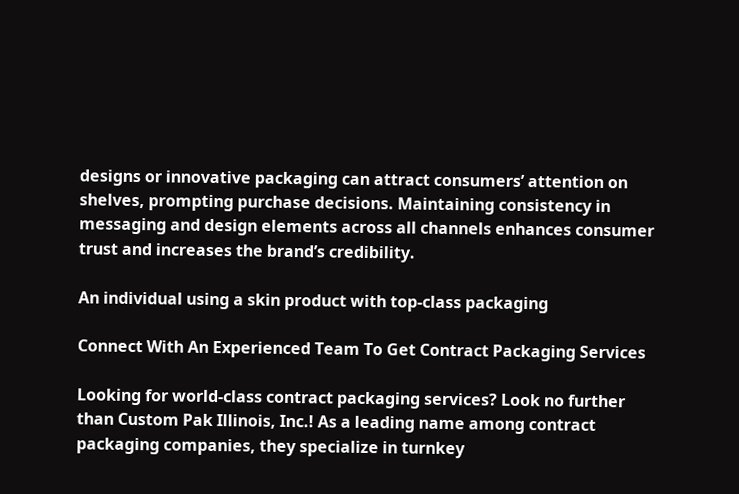designs or innovative packaging can attract consumers’ attention on shelves, prompting purchase decisions. Maintaining consistency in messaging and design elements across all channels enhances consumer trust and increases the brand’s credibility.

An individual using a skin product with top-class packaging

Connect With An Experienced Team To Get Contract Packaging Services

Looking for world-class contract packaging services? Look no further than Custom Pak Illinois, Inc.! As a leading name among contract packaging companies, they specialize in turnkey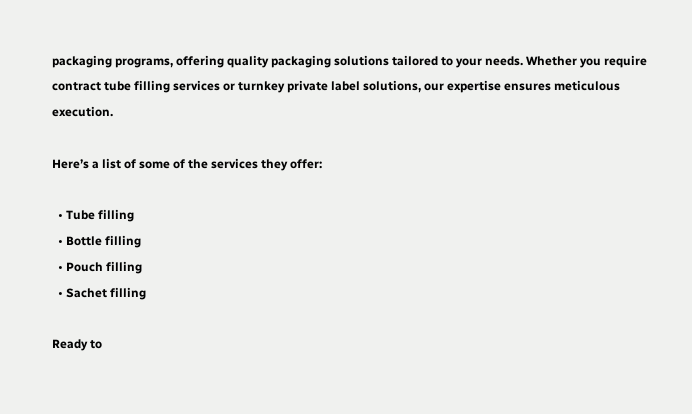packaging programs, offering quality packaging solutions tailored to your needs. Whether you require contract tube filling services or turnkey private label solutions, our expertise ensures meticulous execution.

Here’s a list of some of the services they offer:

  • Tube filling
  • Bottle filling
  • Pouch filling
  • Sachet filling

Ready to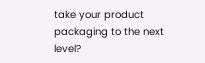take your product packaging to the next level?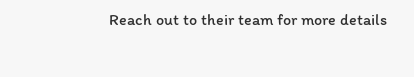Reach out to their team for more details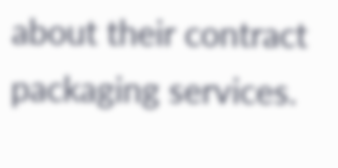about their contract packaging services.